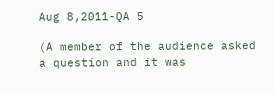Aug 8,2011-QA 5

(A member of the audience asked a question and it was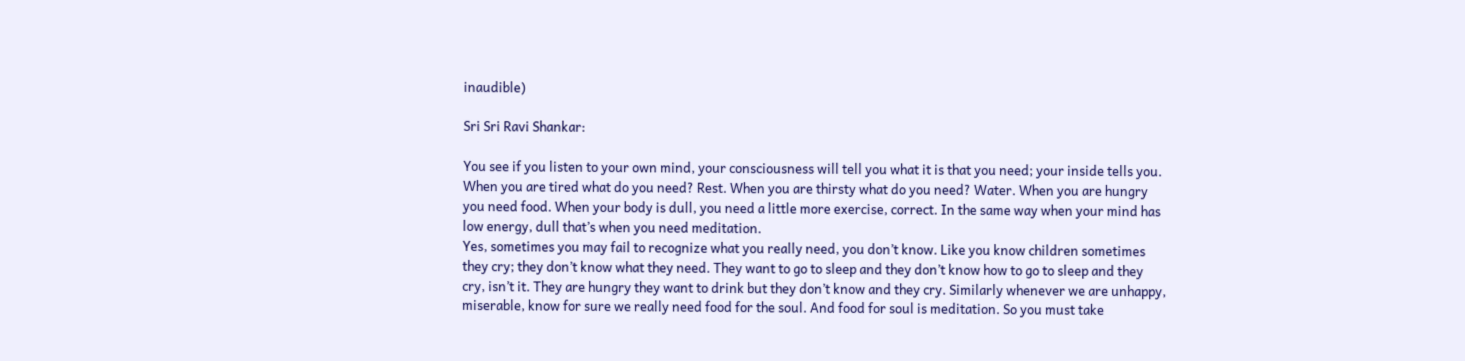inaudible)

Sri Sri Ravi Shankar:

You see if you listen to your own mind, your consciousness will tell you what it is that you need; your inside tells you.
When you are tired what do you need? Rest. When you are thirsty what do you need? Water. When you are hungry you need food. When your body is dull, you need a little more exercise, correct. In the same way when your mind has low energy, dull that’s when you need meditation.
Yes, sometimes you may fail to recognize what you really need, you don’t know. Like you know children sometimes they cry; they don’t know what they need. They want to go to sleep and they don’t know how to go to sleep and they cry, isn’t it. They are hungry they want to drink but they don’t know and they cry. Similarly whenever we are unhappy, miserable, know for sure we really need food for the soul. And food for soul is meditation. So you must take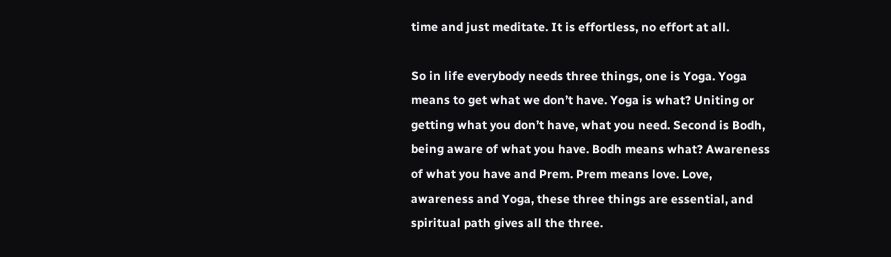time and just meditate. It is effortless, no effort at all.

So in life everybody needs three things, one is Yoga. Yoga means to get what we don’t have. Yoga is what? Uniting or getting what you don’t have, what you need. Second is Bodh, being aware of what you have. Bodh means what? Awareness of what you have and Prem. Prem means love. Love, awareness and Yoga, these three things are essential, and spiritual path gives all the three.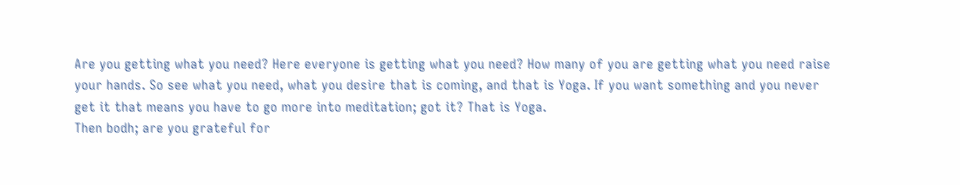Are you getting what you need? Here everyone is getting what you need? How many of you are getting what you need raise your hands. So see what you need, what you desire that is coming, and that is Yoga. If you want something and you never get it that means you have to go more into meditation; got it? That is Yoga.
Then bodh; are you grateful for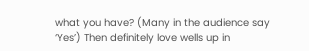what you have? (Many in the audience say ‘Yes’) Then definitely love wells up in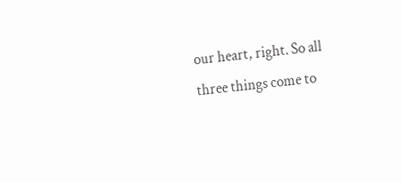our heart, right. So all three things come to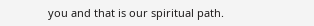you and that is our spiritual path.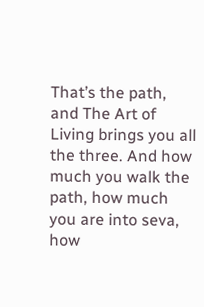That’s the path, and The Art of Living brings you all the three. And how much you walk the path, how much you are into seva, how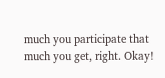much you participate that much you get, right. Okay!